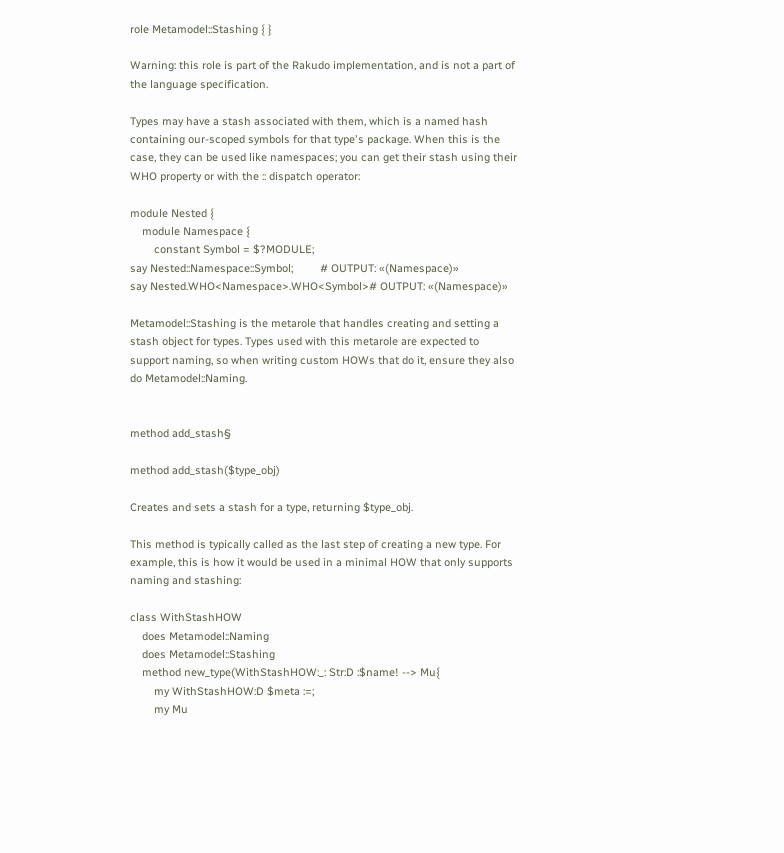role Metamodel::Stashing { }

Warning: this role is part of the Rakudo implementation, and is not a part of the language specification.

Types may have a stash associated with them, which is a named hash containing our-scoped symbols for that type's package. When this is the case, they can be used like namespaces; you can get their stash using their WHO property or with the :: dispatch operator:

module Nested {
    module Namespace {
        constant Symbol = $?MODULE;
say Nested::Namespace::Symbol;         # OUTPUT: «(Namespace)»
say Nested.WHO<Namespace>.WHO<Symbol># OUTPUT: «(Namespace)»

Metamodel::Stashing is the metarole that handles creating and setting a stash object for types. Types used with this metarole are expected to support naming, so when writing custom HOWs that do it, ensure they also do Metamodel::Naming.


method add_stash§

method add_stash($type_obj)

Creates and sets a stash for a type, returning $type_obj.

This method is typically called as the last step of creating a new type. For example, this is how it would be used in a minimal HOW that only supports naming and stashing:

class WithStashHOW
    does Metamodel::Naming
    does Metamodel::Stashing
    method new_type(WithStashHOW:_: Str:D :$name! --> Mu{
        my WithStashHOW:D $meta :=;
        my Mu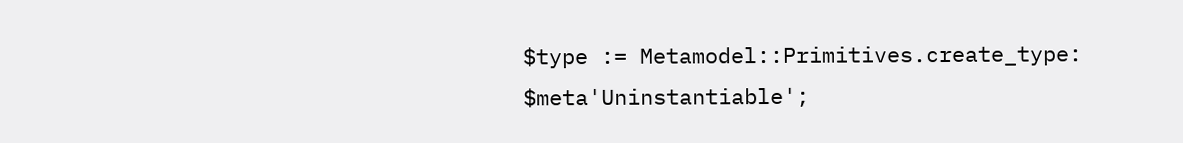$type := Metamodel::Primitives.create_type: $meta'Uninstantiable';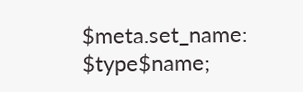$meta.set_name: $type$name;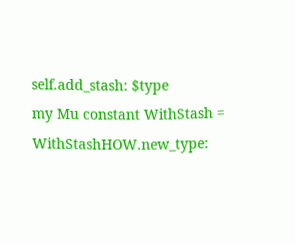self.add_stash: $type
my Mu constant WithStash = WithStashHOW.new_type: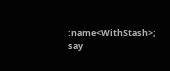:name<WithStash>;
say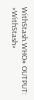WithStash.WHO# OUTPUT: «WithStash»